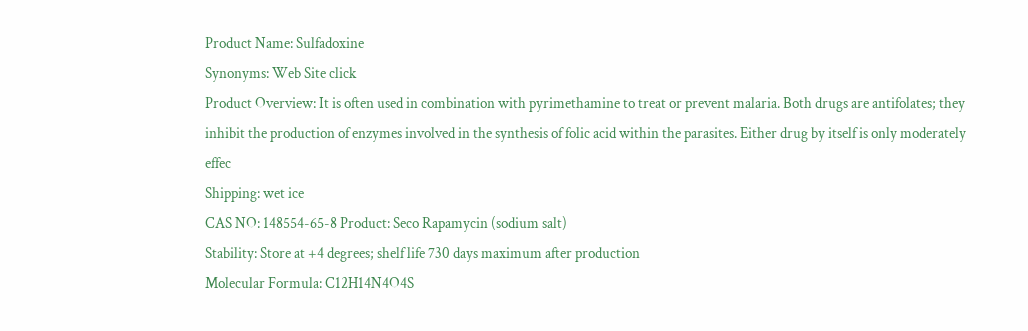Product Name: Sulfadoxine
Synonyms: Web Site click
Product Overview: It is often used in combination with pyrimethamine to treat or prevent malaria. Both drugs are antifolates; they inhibit the production of enzymes involved in the synthesis of folic acid within the parasites. Either drug by itself is only moderately effec
Shipping: wet ice
CAS NO: 148554-65-8 Product: Seco Rapamycin (sodium salt)
Stability: Store at +4 degrees; shelf life 730 days maximum after production
Molecular Formula: C12H14N4O4S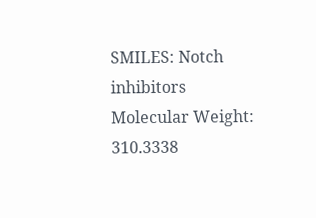SMILES: Notch inhibitors
Molecular Weight: 310.3338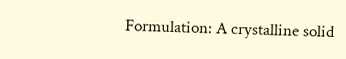Formulation: A crystalline solid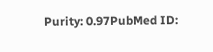Purity: 0.97PubMed ID: